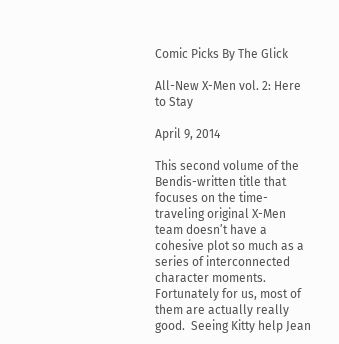Comic Picks By The Glick

All-New X-Men vol. 2: Here to Stay

April 9, 2014

This second volume of the Bendis-written title that focuses on the time-traveling original X-Men team doesn’t have a cohesive plot so much as a series of interconnected character moments.  Fortunately for us, most of them are actually really good.  Seeing Kitty help Jean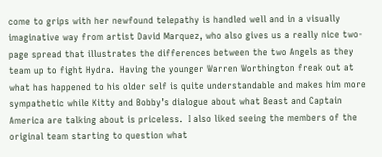come to grips with her newfound telepathy is handled well and in a visually imaginative way from artist David Marquez, who also gives us a really nice two-page spread that illustrates the differences between the two Angels as they team up to fight Hydra.  Having the younger Warren Worthington freak out at what has happened to his older self is quite understandable and makes him more sympathetic while Kitty and Bobby’s dialogue about what Beast and Captain America are talking about is priceless.  I also liked seeing the members of the original team starting to question what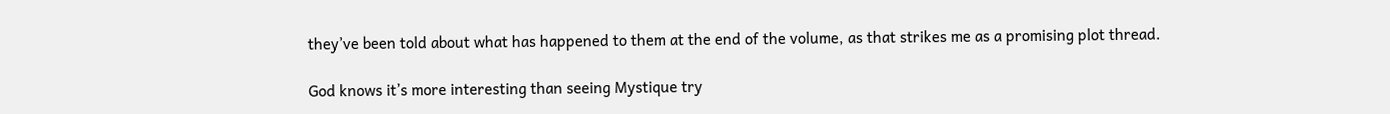they’ve been told about what has happened to them at the end of the volume, as that strikes me as a promising plot thread.

God knows it’s more interesting than seeing Mystique try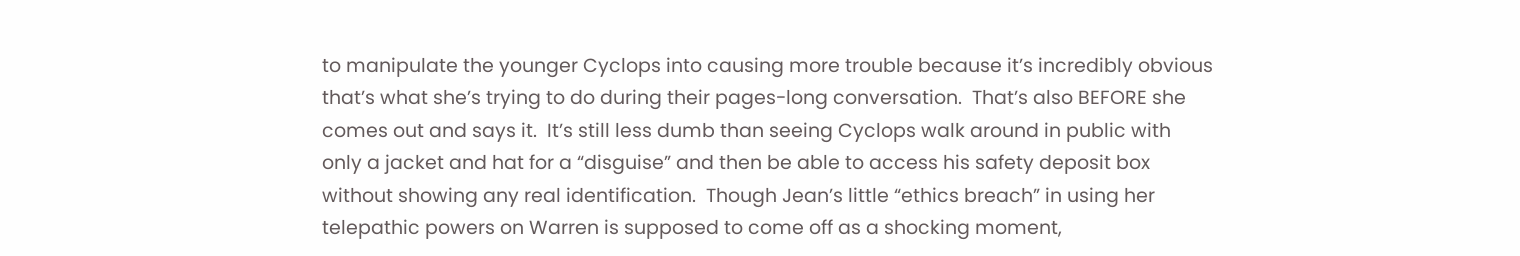to manipulate the younger Cyclops into causing more trouble because it’s incredibly obvious that’s what she’s trying to do during their pages-long conversation.  That’s also BEFORE she comes out and says it.  It’s still less dumb than seeing Cyclops walk around in public with only a jacket and hat for a “disguise” and then be able to access his safety deposit box without showing any real identification.  Though Jean’s little “ethics breach” in using her telepathic powers on Warren is supposed to come off as a shocking moment,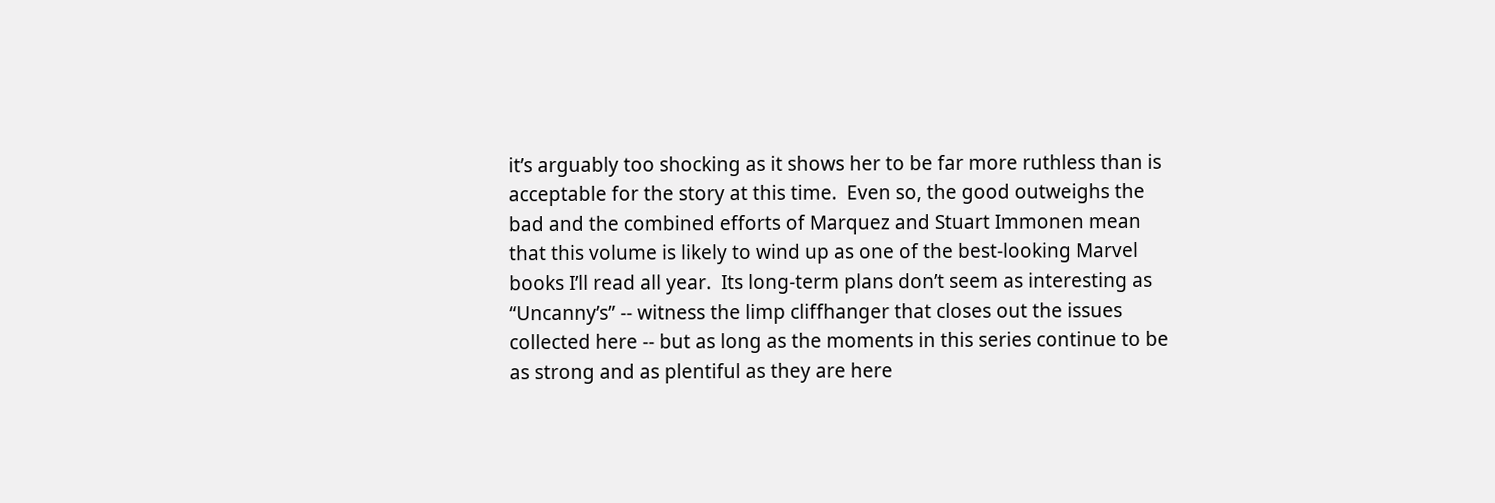it’s arguably too shocking as it shows her to be far more ruthless than is acceptable for the story at this time.  Even so, the good outweighs the bad and the combined efforts of Marquez and Stuart Immonen mean that this volume is likely to wind up as one of the best-looking Marvel books I’ll read all year.  Its long-term plans don’t seem as interesting as “Uncanny’s” -- witness the limp cliffhanger that closes out the issues collected here -- but as long as the moments in this series continue to be as strong and as plentiful as they are here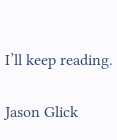I’ll keep reading.

Jason Glick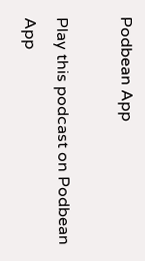Podbean App

Play this podcast on Podbean App